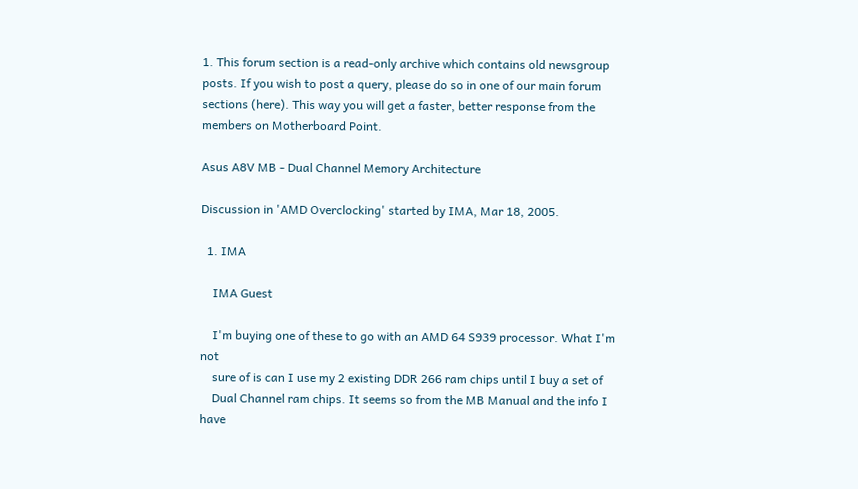1. This forum section is a read-only archive which contains old newsgroup posts. If you wish to post a query, please do so in one of our main forum sections (here). This way you will get a faster, better response from the members on Motherboard Point.

Asus A8V MB - Dual Channel Memory Architecture

Discussion in 'AMD Overclocking' started by IMA, Mar 18, 2005.

  1. IMA

    IMA Guest

    I'm buying one of these to go with an AMD 64 S939 processor. What I'm not
    sure of is can I use my 2 existing DDR 266 ram chips until I buy a set of
    Dual Channel ram chips. It seems so from the MB Manual and the info I have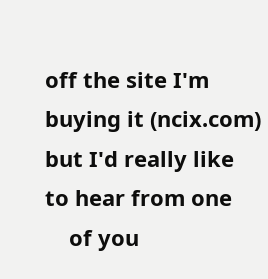off the site I'm buying it (ncix.com) but I'd really like to hear from one
    of you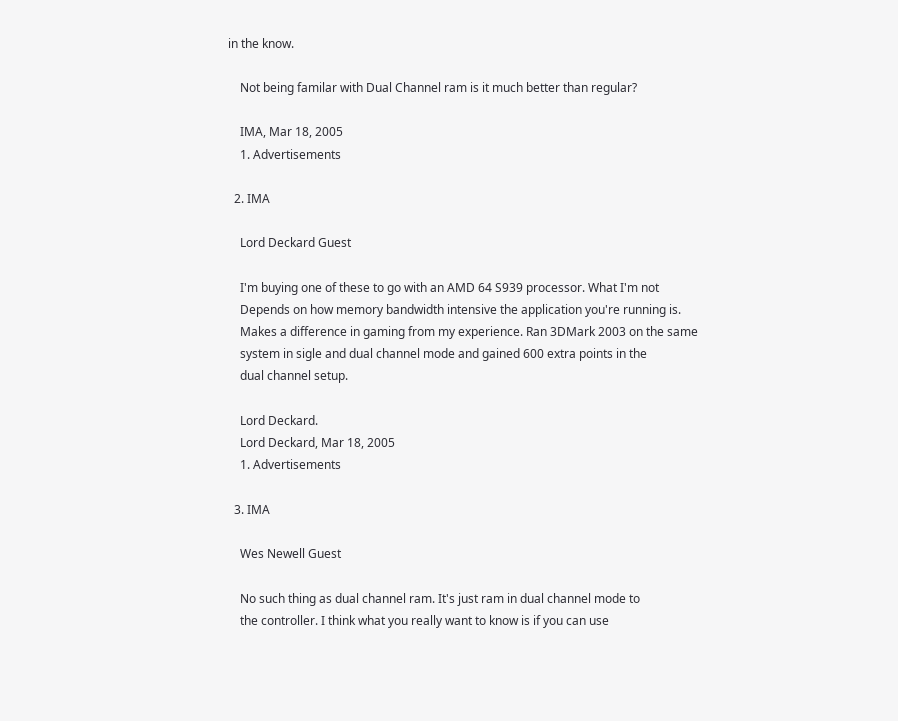in the know.

    Not being familar with Dual Channel ram is it much better than regular?

    IMA, Mar 18, 2005
    1. Advertisements

  2. IMA

    Lord Deckard Guest

    I'm buying one of these to go with an AMD 64 S939 processor. What I'm not
    Depends on how memory bandwidth intensive the application you're running is.
    Makes a difference in gaming from my experience. Ran 3DMark 2003 on the same
    system in sigle and dual channel mode and gained 600 extra points in the
    dual channel setup.

    Lord Deckard.
    Lord Deckard, Mar 18, 2005
    1. Advertisements

  3. IMA

    Wes Newell Guest

    No such thing as dual channel ram. It's just ram in dual channel mode to
    the controller. I think what you really want to know is if you can use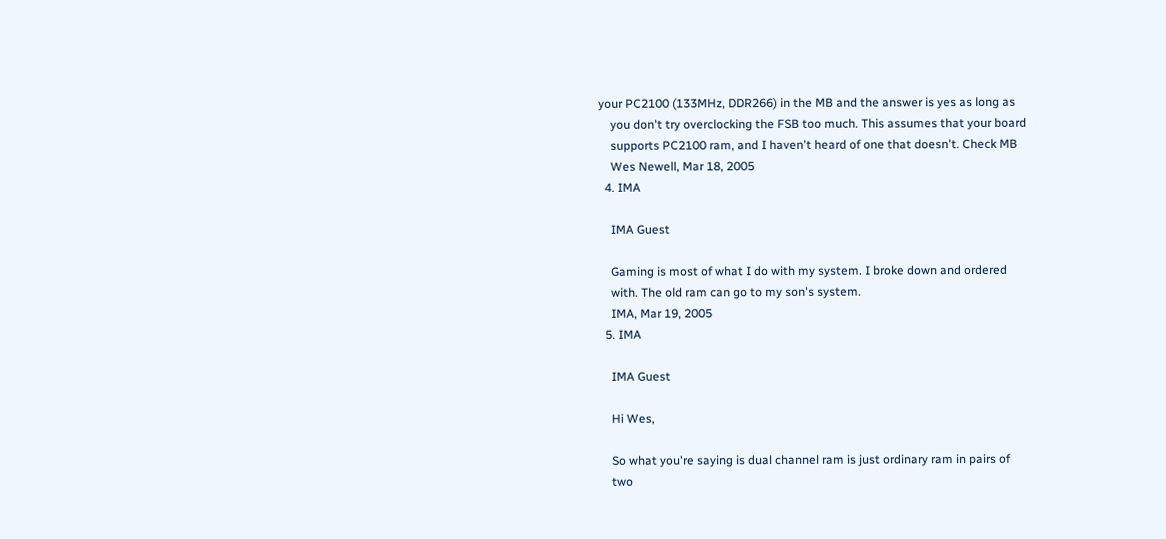your PC2100 (133MHz, DDR266) in the MB and the answer is yes as long as
    you don't try overclocking the FSB too much. This assumes that your board
    supports PC2100 ram, and I haven't heard of one that doesn't. Check MB
    Wes Newell, Mar 18, 2005
  4. IMA

    IMA Guest

    Gaming is most of what I do with my system. I broke down and ordered
    with. The old ram can go to my son's system.
    IMA, Mar 19, 2005
  5. IMA

    IMA Guest

    Hi Wes,

    So what you're saying is dual channel ram is just ordinary ram in pairs of
    two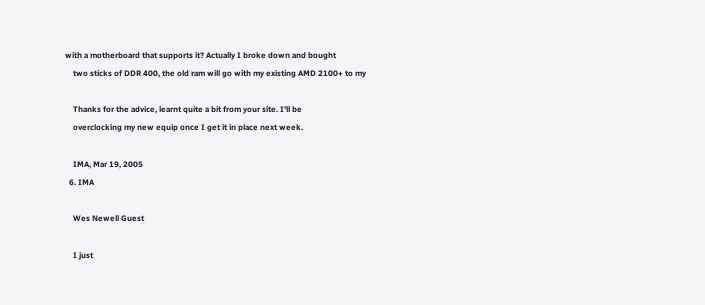with a motherboard that supports it? Actually I broke down and bought
    two sticks of DDR 400, the old ram will go with my existing AMD 2100+ to my

    Thanks for the advice, learnt quite a bit from your site. I'll be
    overclocking my new equip once I get it in place next week.

    IMA, Mar 19, 2005
  6. IMA

    Wes Newell Guest

    I just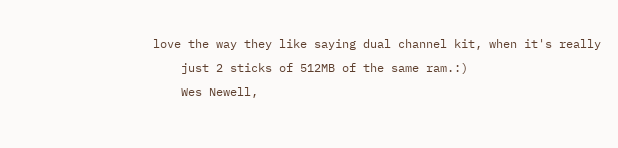love the way they like saying dual channel kit, when it's really
    just 2 sticks of 512MB of the same ram.:)
    Wes Newell,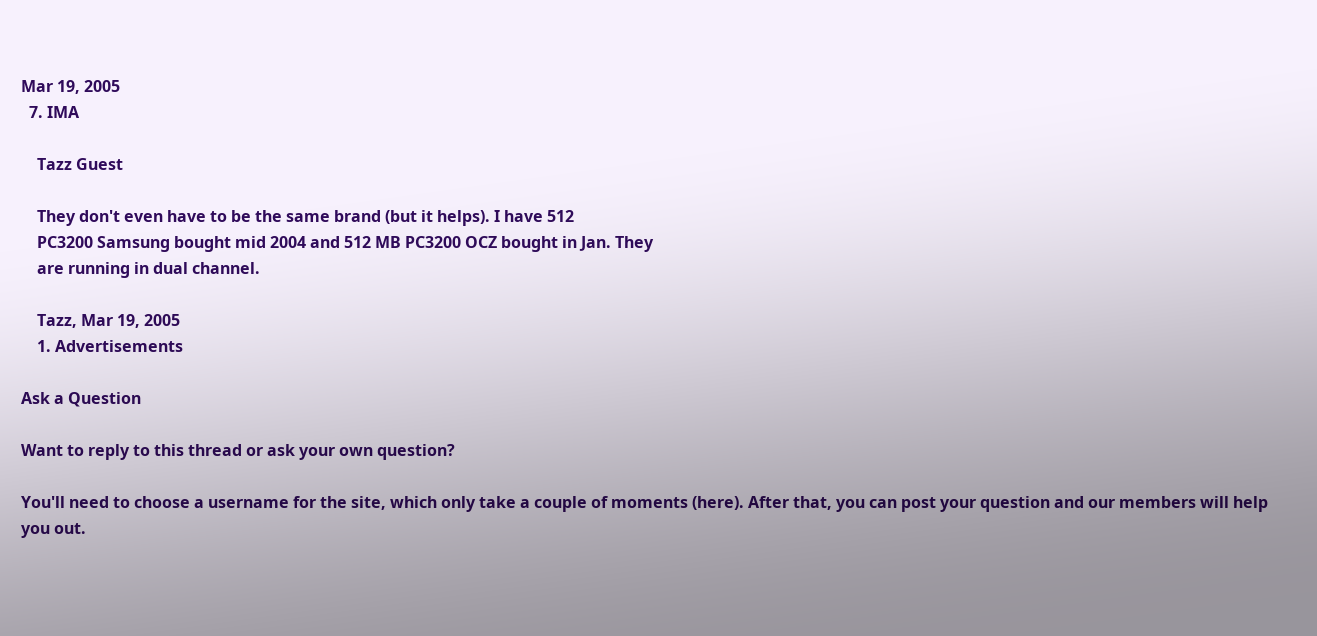Mar 19, 2005
  7. IMA

    Tazz Guest

    They don't even have to be the same brand (but it helps). I have 512
    PC3200 Samsung bought mid 2004 and 512 MB PC3200 OCZ bought in Jan. They
    are running in dual channel.

    Tazz, Mar 19, 2005
    1. Advertisements

Ask a Question

Want to reply to this thread or ask your own question?

You'll need to choose a username for the site, which only take a couple of moments (here). After that, you can post your question and our members will help you out.